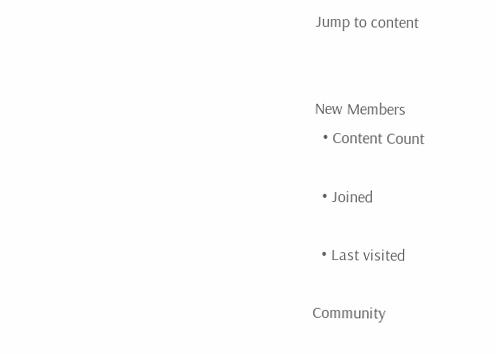Jump to content


New Members
  • Content Count

  • Joined

  • Last visited

Community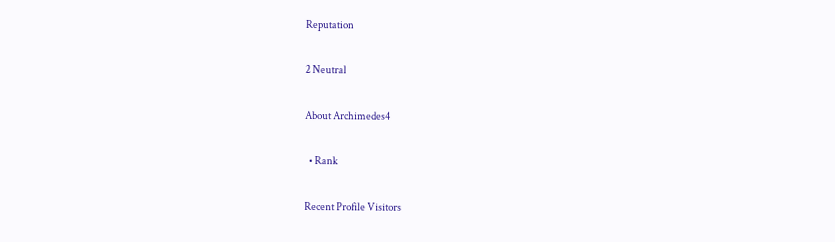Reputation

2 Neutral

About Archimedes4

  • Rank

Recent Profile Visitors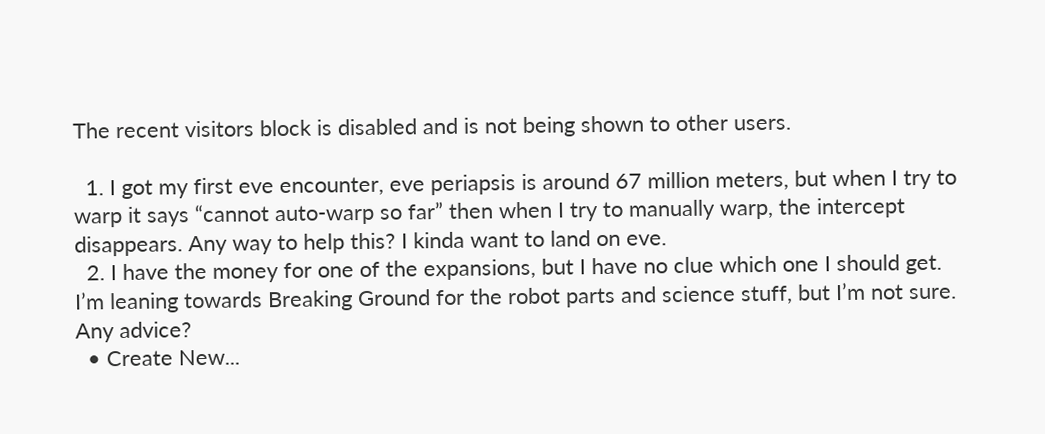The recent visitors block is disabled and is not being shown to other users.

  1. I got my first eve encounter, eve periapsis is around 67 million meters, but when I try to warp it says “cannot auto-warp so far” then when I try to manually warp, the intercept disappears. Any way to help this? I kinda want to land on eve.
  2. I have the money for one of the expansions, but I have no clue which one I should get. I’m leaning towards Breaking Ground for the robot parts and science stuff, but I’m not sure. Any advice?
  • Create New...